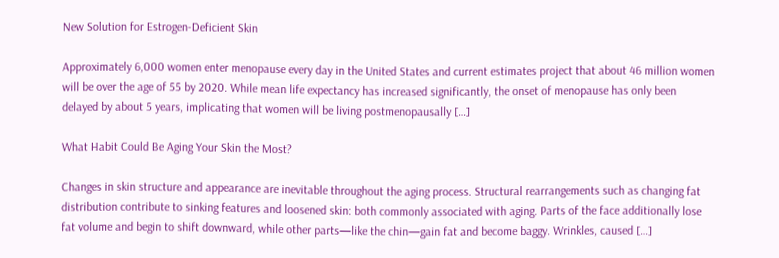New Solution for Estrogen-Deficient Skin

Approximately 6,000 women enter menopause every day in the United States and current estimates project that about 46 million women will be over the age of 55 by 2020. While mean life expectancy has increased significantly, the onset of menopause has only been delayed by about 5 years, implicating that women will be living postmenopausally […]

What Habit Could Be Aging Your Skin the Most?

Changes in skin structure and appearance are inevitable throughout the aging process. Structural rearrangements such as changing fat distribution contribute to sinking features and loosened skin: both commonly associated with aging. Parts of the face additionally lose fat volume and begin to shift downward, while other parts—like the chin—gain fat and become baggy. Wrinkles, caused […]